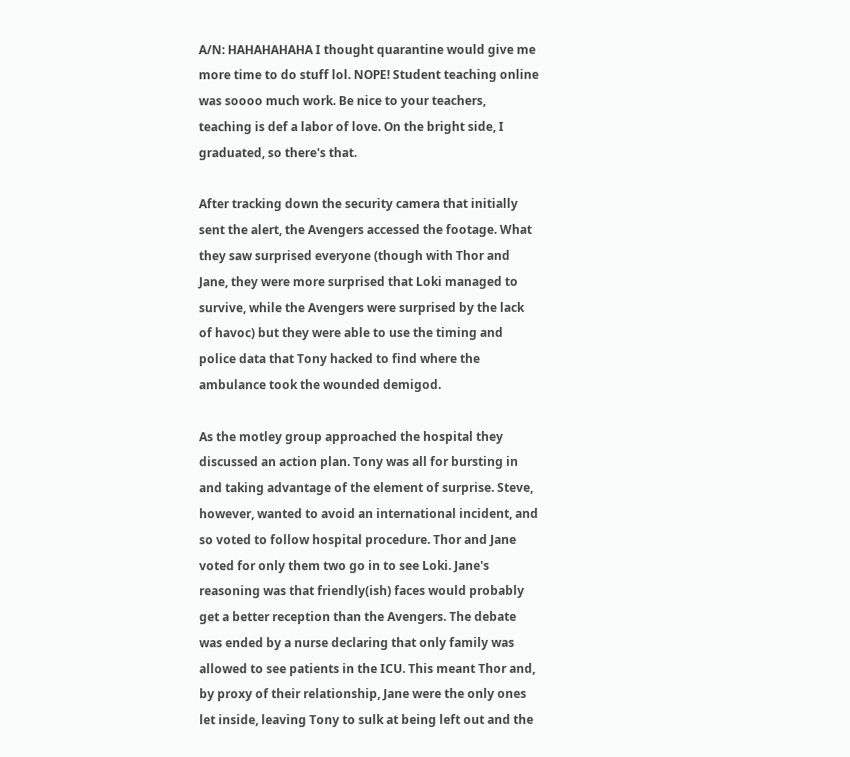A/N: HAHAHAHAHA I thought quarantine would give me more time to do stuff lol. NOPE! Student teaching online was soooo much work. Be nice to your teachers, teaching is def a labor of love. On the bright side, I graduated, so there's that.

After tracking down the security camera that initially sent the alert, the Avengers accessed the footage. What they saw surprised everyone (though with Thor and Jane, they were more surprised that Loki managed to survive, while the Avengers were surprised by the lack of havoc) but they were able to use the timing and police data that Tony hacked to find where the ambulance took the wounded demigod.

As the motley group approached the hospital they discussed an action plan. Tony was all for bursting in and taking advantage of the element of surprise. Steve, however, wanted to avoid an international incident, and so voted to follow hospital procedure. Thor and Jane voted for only them two go in to see Loki. Jane's reasoning was that friendly(ish) faces would probably get a better reception than the Avengers. The debate was ended by a nurse declaring that only family was allowed to see patients in the ICU. This meant Thor and, by proxy of their relationship, Jane were the only ones let inside, leaving Tony to sulk at being left out and the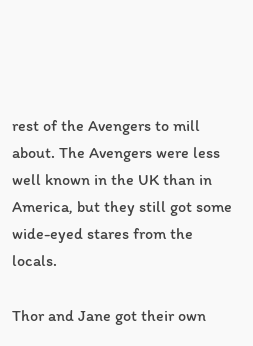rest of the Avengers to mill about. The Avengers were less well known in the UK than in America, but they still got some wide-eyed stares from the locals.

Thor and Jane got their own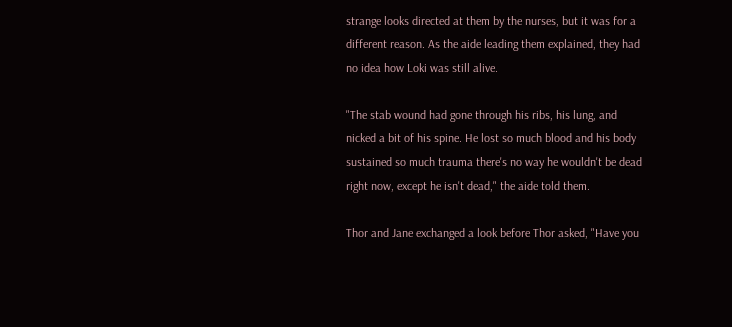strange looks directed at them by the nurses, but it was for a different reason. As the aide leading them explained, they had no idea how Loki was still alive.

"The stab wound had gone through his ribs, his lung, and nicked a bit of his spine. He lost so much blood and his body sustained so much trauma there's no way he wouldn't be dead right now, except he isn't dead," the aide told them.

Thor and Jane exchanged a look before Thor asked, "Have you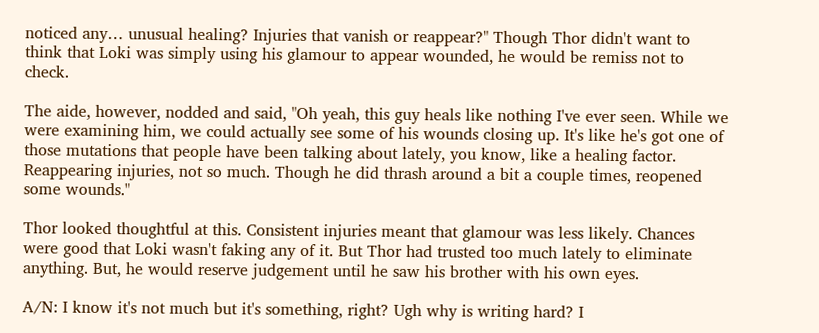noticed any… unusual healing? Injuries that vanish or reappear?" Though Thor didn't want to think that Loki was simply using his glamour to appear wounded, he would be remiss not to check.

The aide, however, nodded and said, "Oh yeah, this guy heals like nothing I've ever seen. While we were examining him, we could actually see some of his wounds closing up. It's like he's got one of those mutations that people have been talking about lately, you know, like a healing factor. Reappearing injuries, not so much. Though he did thrash around a bit a couple times, reopened some wounds."

Thor looked thoughtful at this. Consistent injuries meant that glamour was less likely. Chances were good that Loki wasn't faking any of it. But Thor had trusted too much lately to eliminate anything. But, he would reserve judgement until he saw his brother with his own eyes.

A/N: I know it's not much but it's something, right? Ugh why is writing hard? I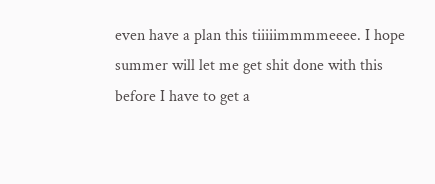even have a plan this tiiiiimmmmeeee. I hope summer will let me get shit done with this before I have to get a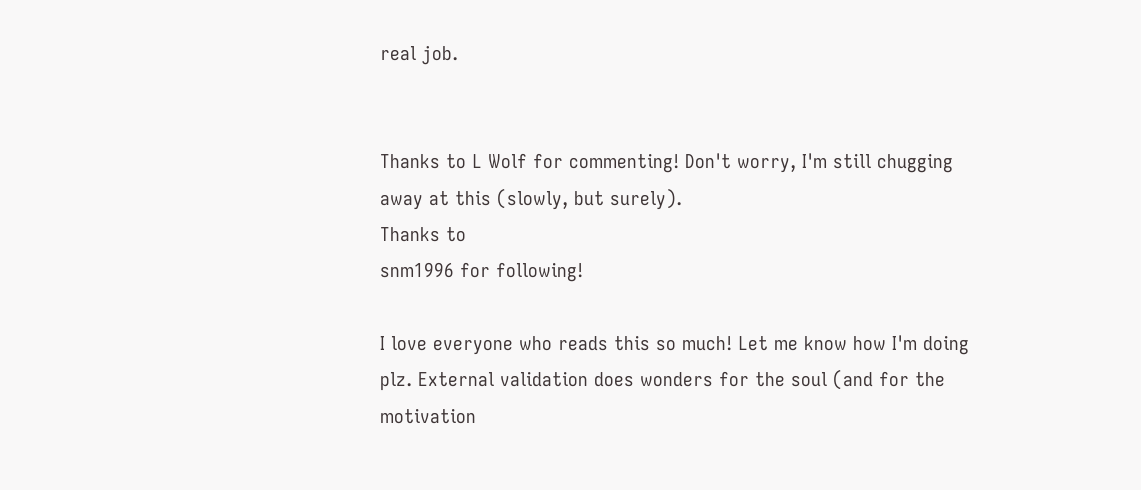real job.


Thanks to L Wolf for commenting! Don't worry, I'm still chugging away at this (slowly, but surely).
Thanks to
snm1996 for following!

I love everyone who reads this so much! Let me know how I'm doing plz. External validation does wonders for the soul (and for the motivation